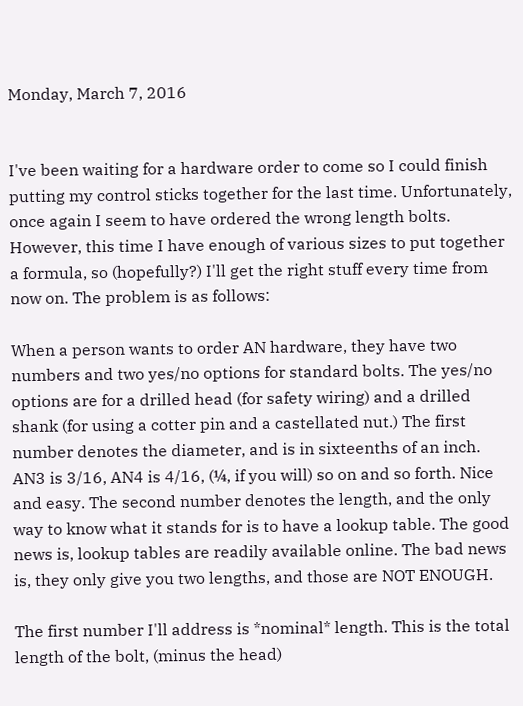Monday, March 7, 2016


I've been waiting for a hardware order to come so I could finish putting my control sticks together for the last time. Unfortunately, once again I seem to have ordered the wrong length bolts. However, this time I have enough of various sizes to put together a formula, so (hopefully?) I'll get the right stuff every time from now on. The problem is as follows:

When a person wants to order AN hardware, they have two numbers and two yes/no options for standard bolts. The yes/no options are for a drilled head (for safety wiring) and a drilled shank (for using a cotter pin and a castellated nut.) The first number denotes the diameter, and is in sixteenths of an inch. AN3 is 3/16, AN4 is 4/16, (¼, if you will) so on and so forth. Nice and easy. The second number denotes the length, and the only way to know what it stands for is to have a lookup table. The good news is, lookup tables are readily available online. The bad news is, they only give you two lengths, and those are NOT ENOUGH.

The first number I'll address is *nominal* length. This is the total length of the bolt, (minus the head)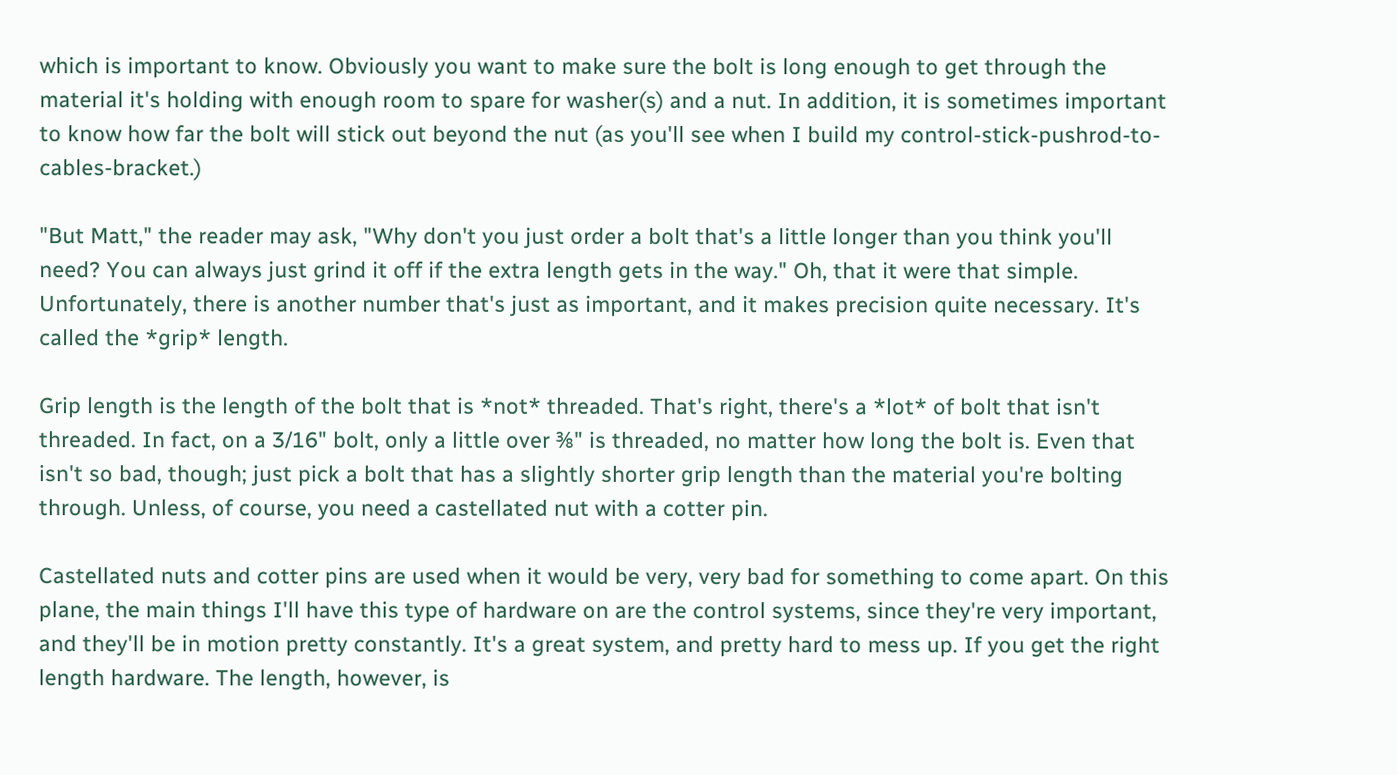which is important to know. Obviously you want to make sure the bolt is long enough to get through the material it's holding with enough room to spare for washer(s) and a nut. In addition, it is sometimes important to know how far the bolt will stick out beyond the nut (as you'll see when I build my control-stick-pushrod-to-cables-bracket.)

"But Matt," the reader may ask, "Why don't you just order a bolt that's a little longer than you think you'll need? You can always just grind it off if the extra length gets in the way." Oh, that it were that simple. Unfortunately, there is another number that's just as important, and it makes precision quite necessary. It's called the *grip* length.

Grip length is the length of the bolt that is *not* threaded. That's right, there's a *lot* of bolt that isn't threaded. In fact, on a 3/16" bolt, only a little over ⅜" is threaded, no matter how long the bolt is. Even that isn't so bad, though; just pick a bolt that has a slightly shorter grip length than the material you're bolting through. Unless, of course, you need a castellated nut with a cotter pin.

Castellated nuts and cotter pins are used when it would be very, very bad for something to come apart. On this plane, the main things I'll have this type of hardware on are the control systems, since they're very important, and they'll be in motion pretty constantly. It's a great system, and pretty hard to mess up. If you get the right length hardware. The length, however, is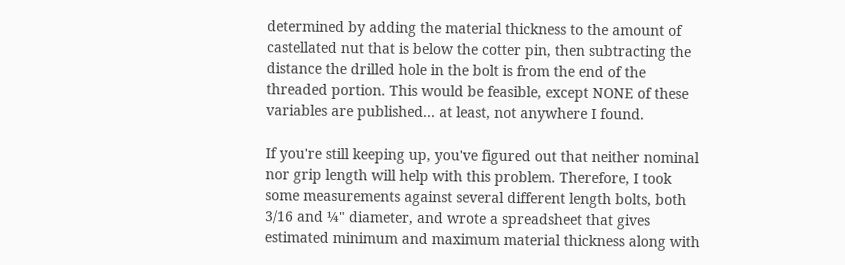determined by adding the material thickness to the amount of castellated nut that is below the cotter pin, then subtracting the distance the drilled hole in the bolt is from the end of the threaded portion. This would be feasible, except NONE of these variables are published... at least, not anywhere I found.

If you're still keeping up, you've figured out that neither nominal nor grip length will help with this problem. Therefore, I took some measurements against several different length bolts, both 3/16 and ¼" diameter, and wrote a spreadsheet that gives estimated minimum and maximum material thickness along with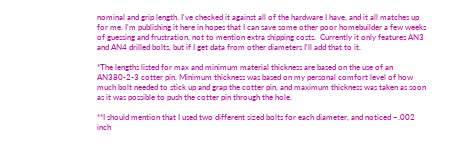nominal and grip length. I've checked it against all of the hardware I have, and it all matches up for me. I'm publishing it here in hopes that I can save some other poor homebuilder a few weeks of guessing and frustration, not to mention extra shipping costs.  Currently it only features AN3 and AN4 drilled bolts, but if I get data from other diameters I'll add that to it.

*The lengths listed for max and minimum material thickness are based on the use of an AN380-2-3 cotter pin. Minimum thickness was based on my personal comfort level of how much bolt needed to stick up and grap the cotter pin, and maximum thickness was taken as soon as it was possible to push the cotter pin through the hole.

**I should mention that I used two different sized bolts for each diameter, and noticed ~.002 inch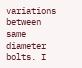variations between same diameter bolts. I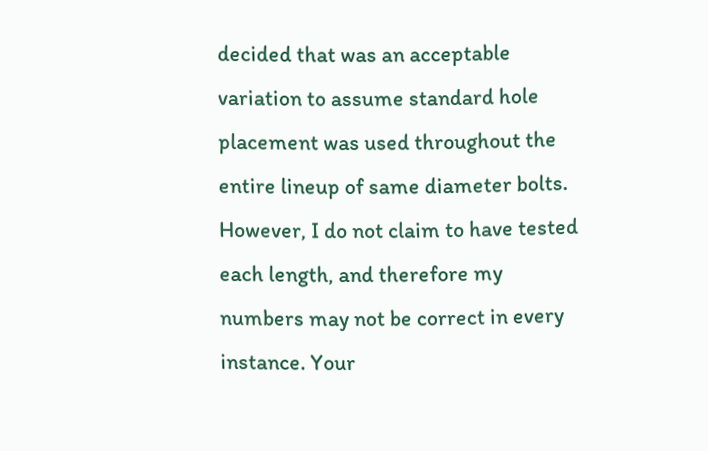decided that was an acceptable variation to assume standard hole placement was used throughout the entire lineup of same diameter bolts. However, I do not claim to have tested each length, and therefore my numbers may not be correct in every instance. Your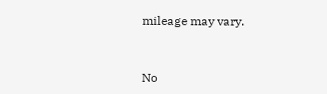mileage may vary.


No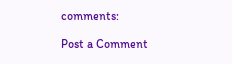comments:

Post a Comment